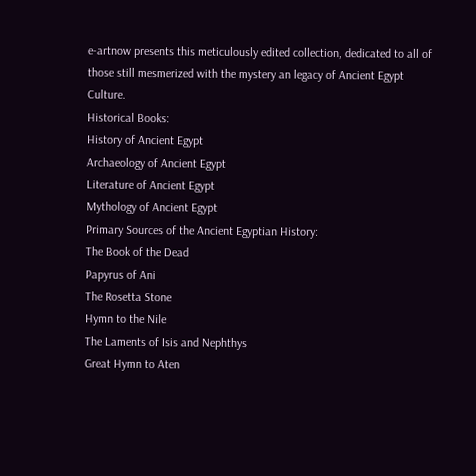e-artnow presents this meticulously edited collection, dedicated to all of those still mesmerized with the mystery an legacy of Ancient Egypt Culture.
Historical Books:
History of Ancient Egypt
Archaeology of Ancient Egypt
Literature of Ancient Egypt
Mythology of Ancient Egypt
Primary Sources of the Ancient Egyptian History:
The Book of the Dead
Papyrus of Ani
The Rosetta Stone
Hymn to the Nile
The Laments of Isis and Nephthys
Great Hymn to Aten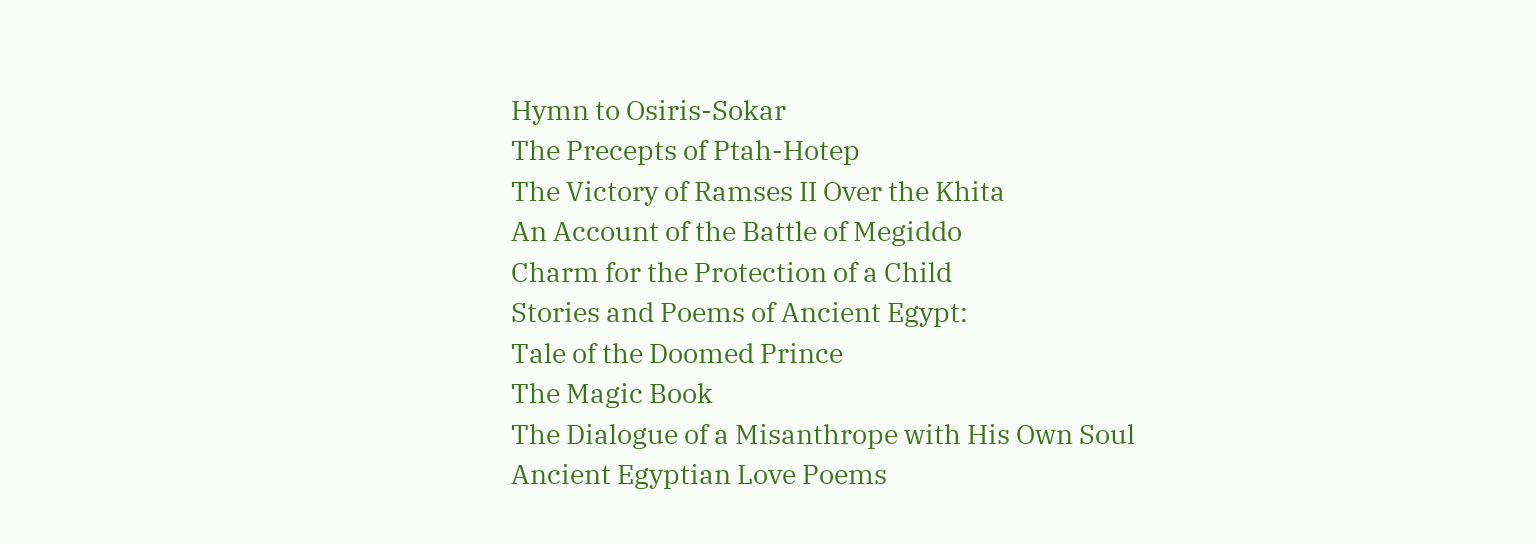Hymn to Osiris-Sokar
The Precepts of Ptah-Hotep
The Victory of Ramses II Over the Khita
An Account of the Battle of Megiddo
Charm for the Protection of a Child
Stories and Poems of Ancient Egypt:
Tale of the Doomed Prince
The Magic Book
The Dialogue of a Misanthrope with His Own Soul
Ancient Egyptian Love Poems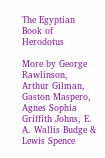The Egyptian Book of Herodotus

More by George Rawlinson, Arthur Gilman, Gaston Maspero, Agnes Sophia Griffith Johns, E. A. Wallis Budge & Lewis Spence